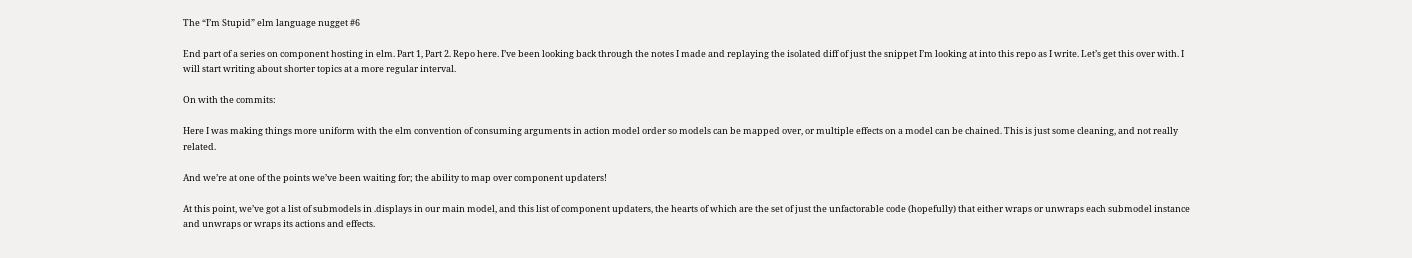The “I’m Stupid” elm language nugget #6

End part of a series on component hosting in elm. Part 1, Part 2. Repo here. I’ve been looking back through the notes I made and replaying the isolated diff of just the snippet I’m looking at into this repo as I write. Let’s get this over with. I will start writing about shorter topics at a more regular interval.

On with the commits:

Here I was making things more uniform with the elm convention of consuming arguments in action model order so models can be mapped over, or multiple effects on a model can be chained. This is just some cleaning, and not really related.

And we’re at one of the points we’ve been waiting for; the ability to map over component updaters!

At this point, we’ve got a list of submodels in .displays in our main model, and this list of component updaters, the hearts of which are the set of just the unfactorable code (hopefully) that either wraps or unwraps each submodel instance and unwraps or wraps its actions and effects.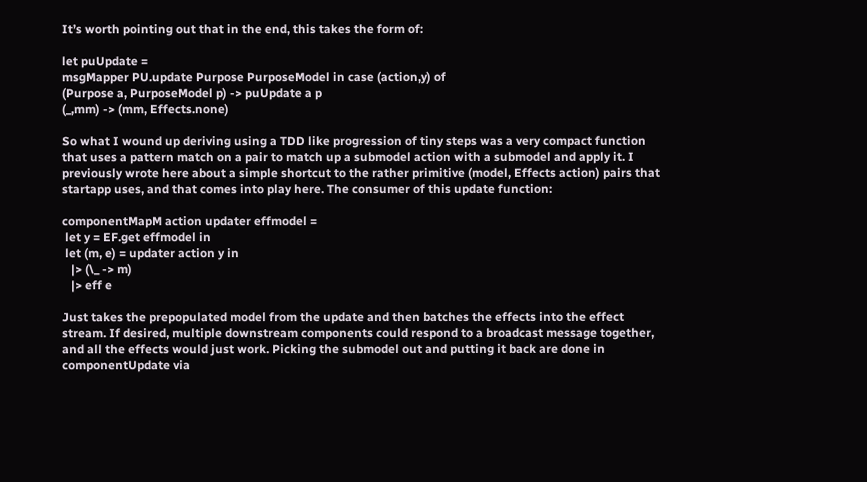It’s worth pointing out that in the end, this takes the form of:

let puUpdate =
msgMapper PU.update Purpose PurposeModel in case (action,y) of
(Purpose a, PurposeModel p) -> puUpdate a p
(_,mm) -> (mm, Effects.none)

So what I wound up deriving using a TDD like progression of tiny steps was a very compact function that uses a pattern match on a pair to match up a submodel action with a submodel and apply it. I previously wrote here about a simple shortcut to the rather primitive (model, Effects action) pairs that startapp uses, and that comes into play here. The consumer of this update function:

componentMapM action updater effmodel =
 let y = EF.get effmodel in
 let (m, e) = updater action y in
   |> (\_ -> m)
   |> eff e

Just takes the prepopulated model from the update and then batches the effects into the effect stream. If desired, multiple downstream components could respond to a broadcast message together, and all the effects would just work. Picking the submodel out and putting it back are done in componentUpdate via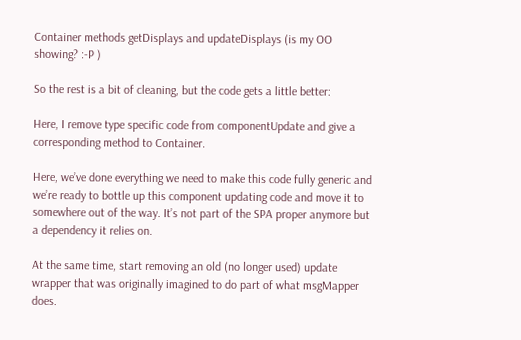Container methods getDisplays and updateDisplays (is my OO showing? :-P )

So the rest is a bit of cleaning, but the code gets a little better:

Here, I remove type specific code from componentUpdate and give a corresponding method to Container.

Here, we’ve done everything we need to make this code fully generic and we’re ready to bottle up this component updating code and move it to somewhere out of the way. It’s not part of the SPA proper anymore but a dependency it relies on.

At the same time, start removing an old (no longer used) update wrapper that was originally imagined to do part of what msgMapper does.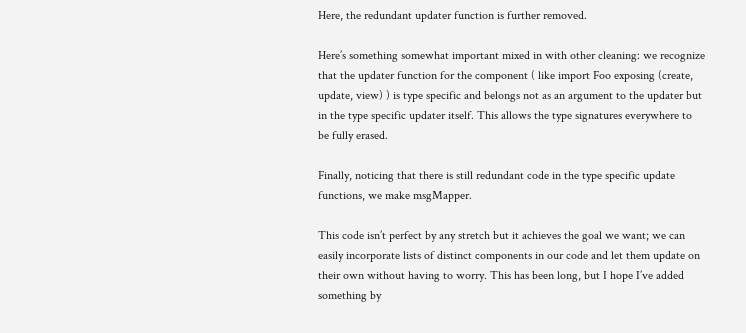Here, the redundant updater function is further removed.

Here’s something somewhat important mixed in with other cleaning: we recognize that the updater function for the component ( like import Foo exposing (create, update, view) ) is type specific and belongs not as an argument to the updater but in the type specific updater itself. This allows the type signatures everywhere to be fully erased.

Finally, noticing that there is still redundant code in the type specific update functions, we make msgMapper.

This code isn’t perfect by any stretch but it achieves the goal we want; we can easily incorporate lists of distinct components in our code and let them update on their own without having to worry. This has been long, but I hope I’ve added something by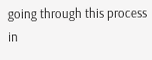going through this process in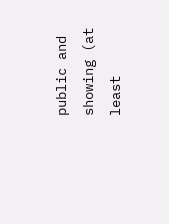public and showing (at least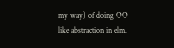my way) of doing OO like abstraction in elm.